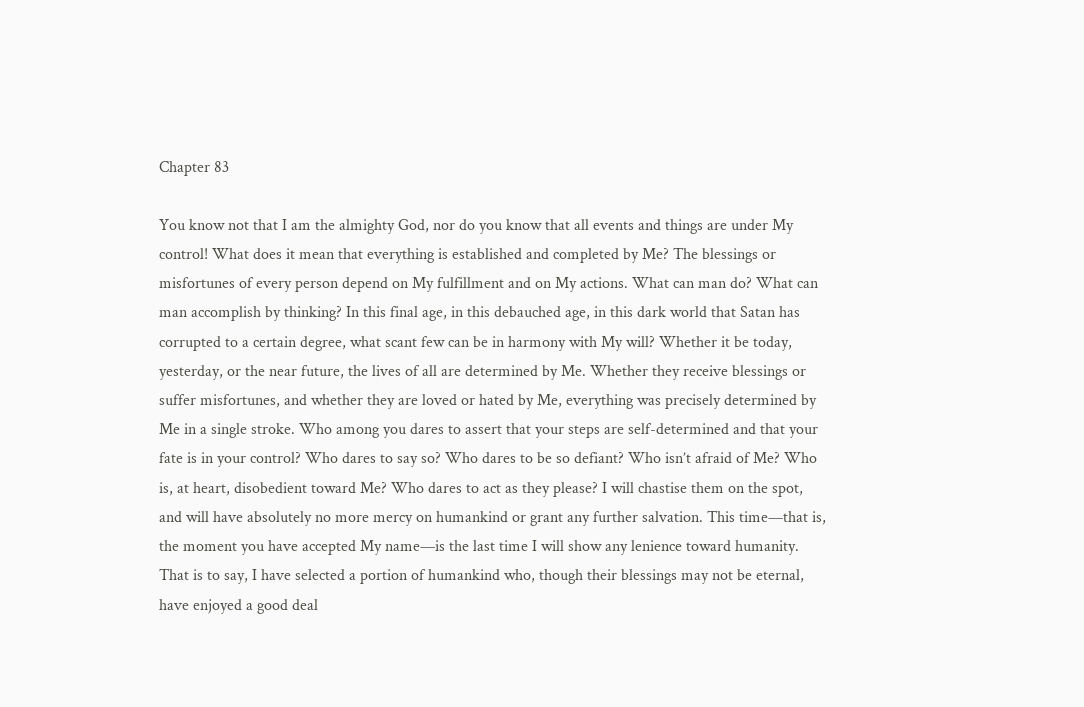Chapter 83

You know not that I am the almighty God, nor do you know that all events and things are under My control! What does it mean that everything is established and completed by Me? The blessings or misfortunes of every person depend on My fulfillment and on My actions. What can man do? What can man accomplish by thinking? In this final age, in this debauched age, in this dark world that Satan has corrupted to a certain degree, what scant few can be in harmony with My will? Whether it be today, yesterday, or the near future, the lives of all are determined by Me. Whether they receive blessings or suffer misfortunes, and whether they are loved or hated by Me, everything was precisely determined by Me in a single stroke. Who among you dares to assert that your steps are self-determined and that your fate is in your control? Who dares to say so? Who dares to be so defiant? Who isn’t afraid of Me? Who is, at heart, disobedient toward Me? Who dares to act as they please? I will chastise them on the spot, and will have absolutely no more mercy on humankind or grant any further salvation. This time—that is, the moment you have accepted My name—is the last time I will show any lenience toward humanity. That is to say, I have selected a portion of humankind who, though their blessings may not be eternal, have enjoyed a good deal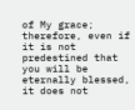of My grace; therefore, even if it is not predestined that you will be eternally blessed, it does not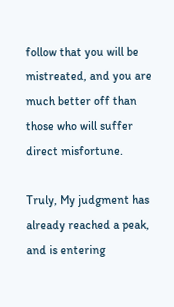follow that you will be mistreated, and you are much better off than those who will suffer direct misfortune.

Truly, My judgment has already reached a peak, and is entering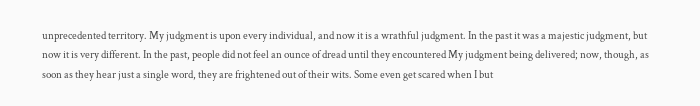unprecedented territory. My judgment is upon every individual, and now it is a wrathful judgment. In the past it was a majestic judgment, but now it is very different. In the past, people did not feel an ounce of dread until they encountered My judgment being delivered; now, though, as soon as they hear just a single word, they are frightened out of their wits. Some even get scared when I but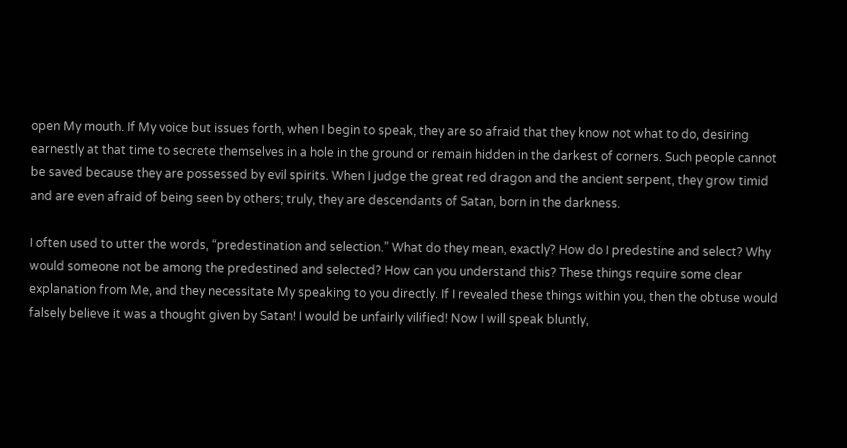open My mouth. If My voice but issues forth, when I begin to speak, they are so afraid that they know not what to do, desiring earnestly at that time to secrete themselves in a hole in the ground or remain hidden in the darkest of corners. Such people cannot be saved because they are possessed by evil spirits. When I judge the great red dragon and the ancient serpent, they grow timid and are even afraid of being seen by others; truly, they are descendants of Satan, born in the darkness.

I often used to utter the words, “predestination and selection.” What do they mean, exactly? How do I predestine and select? Why would someone not be among the predestined and selected? How can you understand this? These things require some clear explanation from Me, and they necessitate My speaking to you directly. If I revealed these things within you, then the obtuse would falsely believe it was a thought given by Satan! I would be unfairly vilified! Now I will speak bluntly,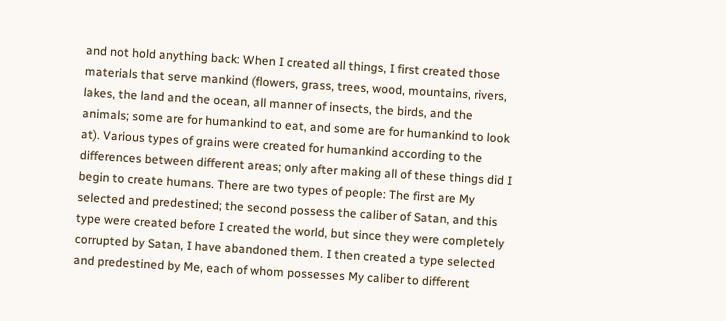and not hold anything back: When I created all things, I first created those materials that serve mankind (flowers, grass, trees, wood, mountains, rivers, lakes, the land and the ocean, all manner of insects, the birds, and the animals; some are for humankind to eat, and some are for humankind to look at). Various types of grains were created for humankind according to the differences between different areas; only after making all of these things did I begin to create humans. There are two types of people: The first are My selected and predestined; the second possess the caliber of Satan, and this type were created before I created the world, but since they were completely corrupted by Satan, I have abandoned them. I then created a type selected and predestined by Me, each of whom possesses My caliber to different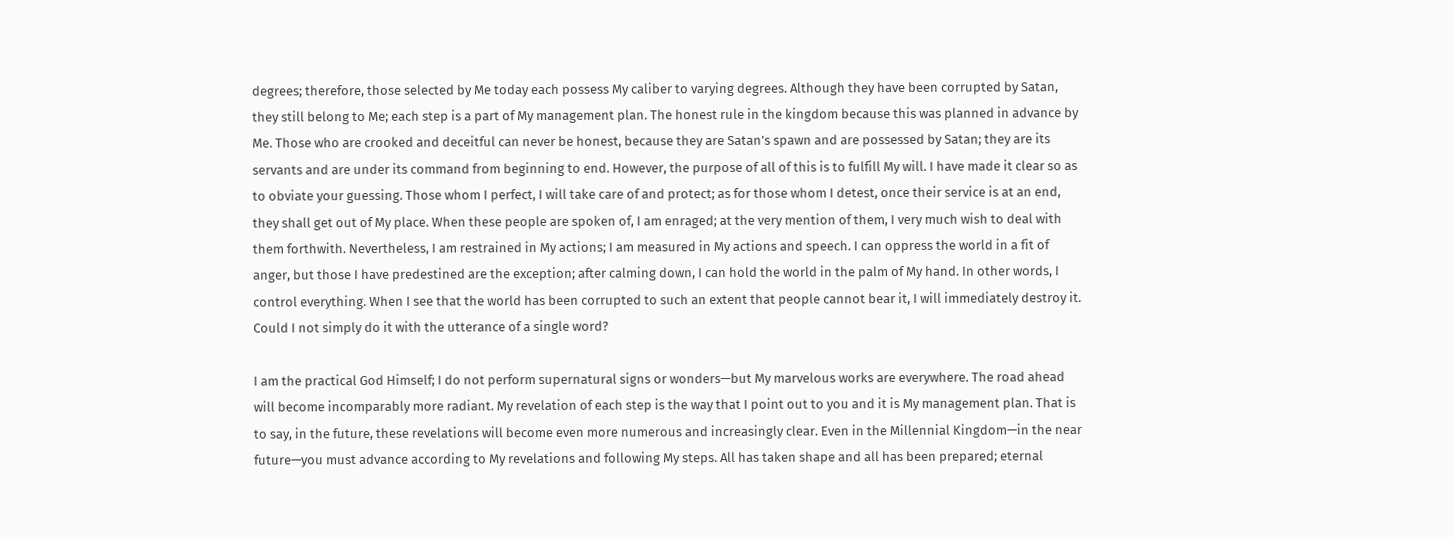degrees; therefore, those selected by Me today each possess My caliber to varying degrees. Although they have been corrupted by Satan, they still belong to Me; each step is a part of My management plan. The honest rule in the kingdom because this was planned in advance by Me. Those who are crooked and deceitful can never be honest, because they are Satan’s spawn and are possessed by Satan; they are its servants and are under its command from beginning to end. However, the purpose of all of this is to fulfill My will. I have made it clear so as to obviate your guessing. Those whom I perfect, I will take care of and protect; as for those whom I detest, once their service is at an end, they shall get out of My place. When these people are spoken of, I am enraged; at the very mention of them, I very much wish to deal with them forthwith. Nevertheless, I am restrained in My actions; I am measured in My actions and speech. I can oppress the world in a fit of anger, but those I have predestined are the exception; after calming down, I can hold the world in the palm of My hand. In other words, I control everything. When I see that the world has been corrupted to such an extent that people cannot bear it, I will immediately destroy it. Could I not simply do it with the utterance of a single word?

I am the practical God Himself; I do not perform supernatural signs or wonders—but My marvelous works are everywhere. The road ahead will become incomparably more radiant. My revelation of each step is the way that I point out to you and it is My management plan. That is to say, in the future, these revelations will become even more numerous and increasingly clear. Even in the Millennial Kingdom—in the near future—you must advance according to My revelations and following My steps. All has taken shape and all has been prepared; eternal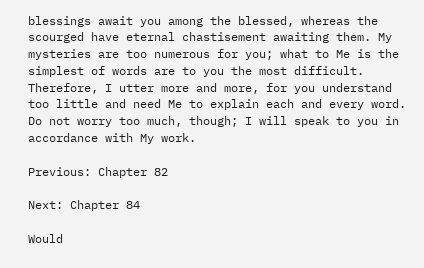blessings await you among the blessed, whereas the scourged have eternal chastisement awaiting them. My mysteries are too numerous for you; what to Me is the simplest of words are to you the most difficult. Therefore, I utter more and more, for you understand too little and need Me to explain each and every word. Do not worry too much, though; I will speak to you in accordance with My work.

Previous: Chapter 82

Next: Chapter 84

Would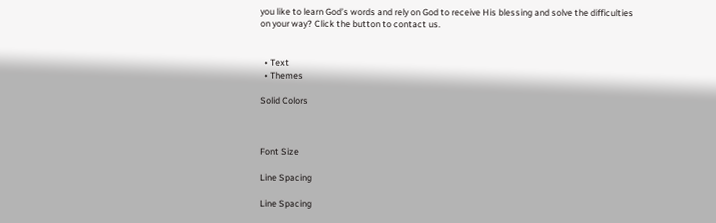you like to learn God’s words and rely on God to receive His blessing and solve the difficulties on your way? Click the button to contact us.


  • Text
  • Themes

Solid Colors



Font Size

Line Spacing

Line Spacing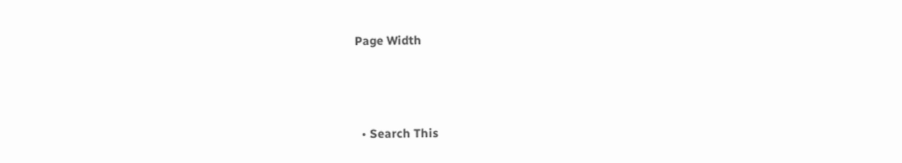Page Width



  • Search This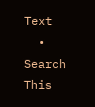Text
  • Search This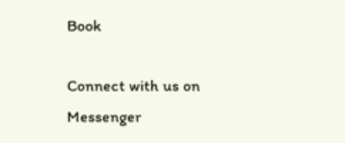Book

Connect with us on Messenger